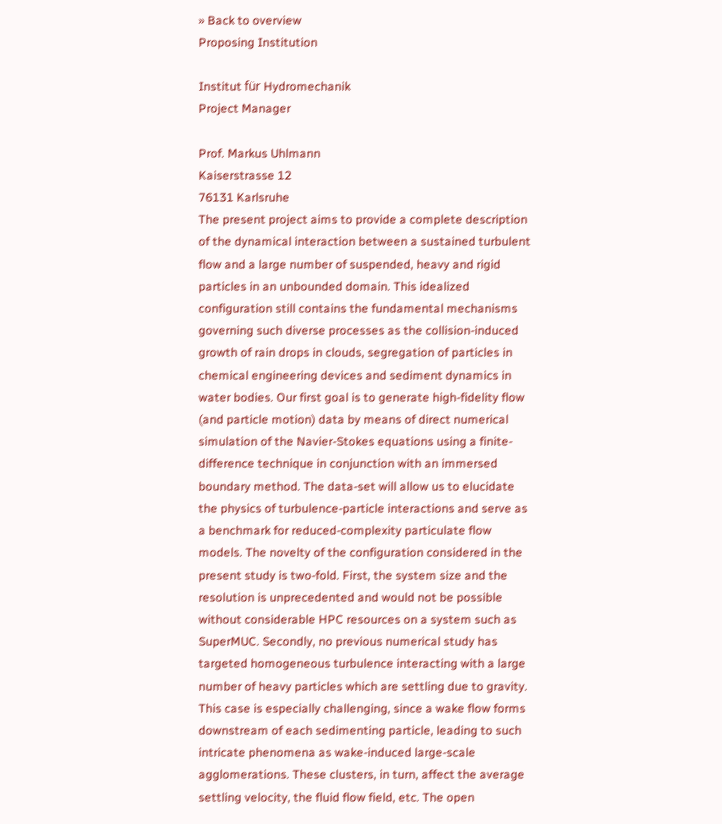» Back to overview
Proposing Institution

Institut für Hydromechanik
Project Manager

Prof. Markus Uhlmann
Kaiserstrasse 12
76131 Karlsruhe
The present project aims to provide a complete description of the dynamical interaction between a sustained turbulent flow and a large number of suspended, heavy and rigid particles in an unbounded domain. This idealized configuration still contains the fundamental mechanisms governing such diverse processes as the collision-induced growth of rain drops in clouds, segregation of particles in chemical engineering devices and sediment dynamics in water bodies. Our first goal is to generate high-fidelity flow (and particle motion) data by means of direct numerical simulation of the Navier-Stokes equations using a finite-difference technique in conjunction with an immersed boundary method. The data-set will allow us to elucidate the physics of turbulence-particle interactions and serve as a benchmark for reduced-complexity particulate flow models. The novelty of the configuration considered in the present study is two-fold. First, the system size and the resolution is unprecedented and would not be possible without considerable HPC resources on a system such as SuperMUC. Secondly, no previous numerical study has targeted homogeneous turbulence interacting with a large number of heavy particles which are settling due to gravity. This case is especially challenging, since a wake flow forms downstream of each sedimenting particle, leading to such intricate phenomena as wake-induced large-scale agglomerations. These clusters, in turn, affect the average settling velocity, the fluid flow field, etc. The open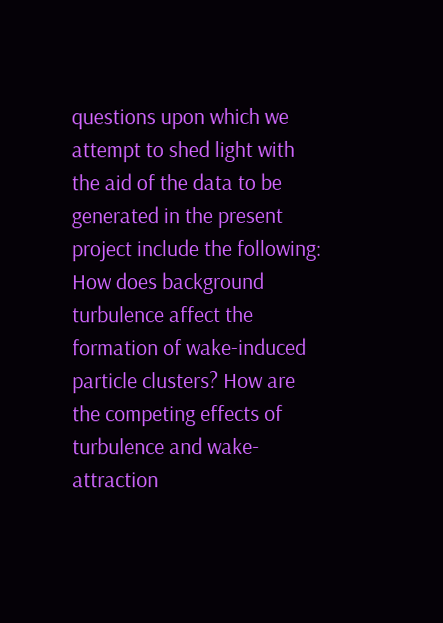questions upon which we attempt to shed light with the aid of the data to be generated in the present project include the following: How does background turbulence affect the formation of wake-induced particle clusters? How are the competing effects of turbulence and wake-attraction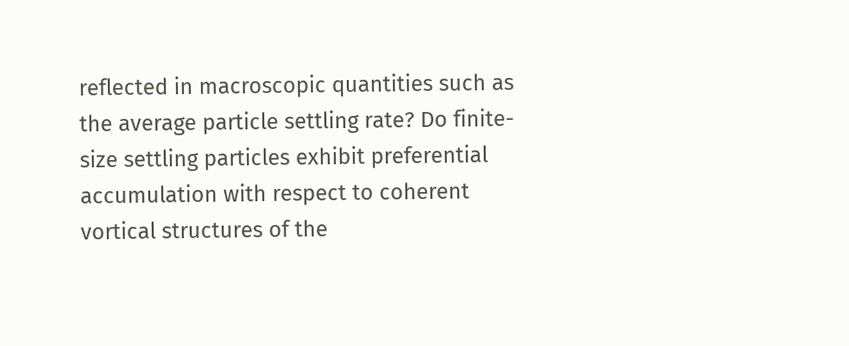reflected in macroscopic quantities such as the average particle settling rate? Do finite-size settling particles exhibit preferential accumulation with respect to coherent vortical structures of the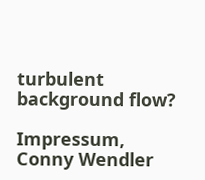turbulent background flow?

Impressum, Conny Wendler